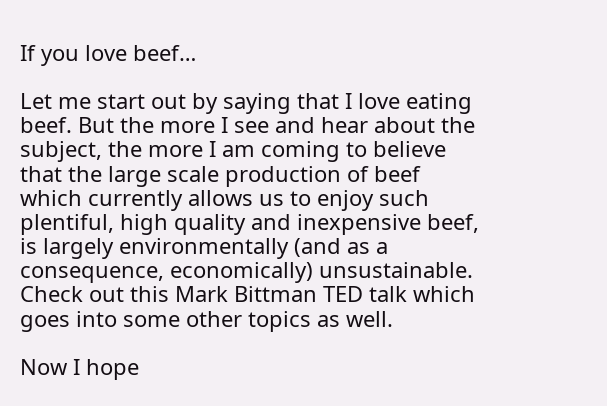If you love beef…

Let me start out by saying that I love eating beef. But the more I see and hear about the subject, the more I am coming to believe that the large scale production of beef which currently allows us to enjoy such plentiful, high quality and inexpensive beef, is largely environmentally (and as a consequence, economically) unsustainable. Check out this Mark Bittman TED talk which goes into some other topics as well.

Now I hope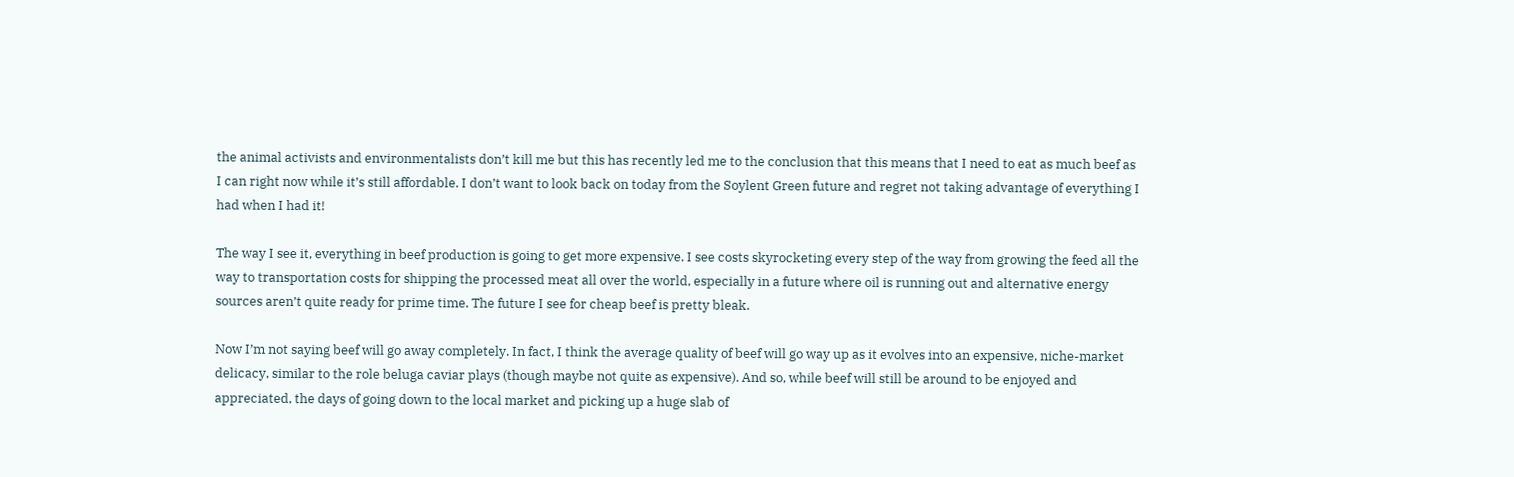the animal activists and environmentalists don’t kill me but this has recently led me to the conclusion that this means that I need to eat as much beef as I can right now while it’s still affordable. I don’t want to look back on today from the Soylent Green future and regret not taking advantage of everything I had when I had it!

The way I see it, everything in beef production is going to get more expensive. I see costs skyrocketing every step of the way from growing the feed all the way to transportation costs for shipping the processed meat all over the world, especially in a future where oil is running out and alternative energy sources aren’t quite ready for prime time. The future I see for cheap beef is pretty bleak.

Now I’m not saying beef will go away completely. In fact, I think the average quality of beef will go way up as it evolves into an expensive, niche-market delicacy, similar to the role beluga caviar plays (though maybe not quite as expensive). And so, while beef will still be around to be enjoyed and appreciated, the days of going down to the local market and picking up a huge slab of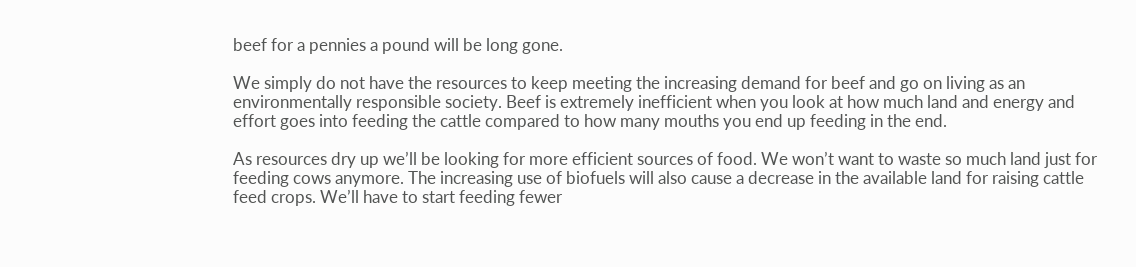beef for a pennies a pound will be long gone.

We simply do not have the resources to keep meeting the increasing demand for beef and go on living as an environmentally responsible society. Beef is extremely inefficient when you look at how much land and energy and effort goes into feeding the cattle compared to how many mouths you end up feeding in the end.

As resources dry up we’ll be looking for more efficient sources of food. We won’t want to waste so much land just for feeding cows anymore. The increasing use of biofuels will also cause a decrease in the available land for raising cattle feed crops. We’ll have to start feeding fewer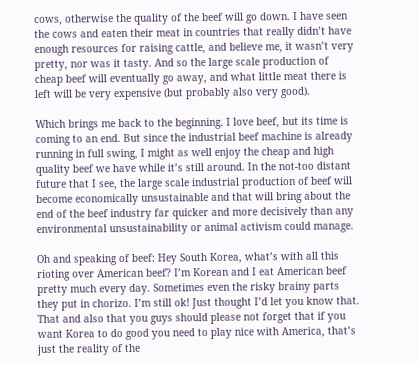cows, otherwise the quality of the beef will go down. I have seen the cows and eaten their meat in countries that really didn’t have enough resources for raising cattle, and believe me, it wasn’t very pretty, nor was it tasty. And so the large scale production of cheap beef will eventually go away, and what little meat there is left will be very expensive (but probably also very good).

Which brings me back to the beginning. I love beef, but its time is coming to an end. But since the industrial beef machine is already running in full swing, I might as well enjoy the cheap and high quality beef we have while it’s still around. In the not-too distant future that I see, the large scale industrial production of beef will become economically unsustainable and that will bring about the end of the beef industry far quicker and more decisively than any environmental unsustainability or animal activism could manage.

Oh and speaking of beef: Hey South Korea, what’s with all this rioting over American beef? I’m Korean and I eat American beef pretty much every day. Sometimes even the risky brainy parts they put in chorizo. I’m still ok! Just thought I’d let you know that. That and also that you guys should please not forget that if you want Korea to do good you need to play nice with America, that’s just the reality of the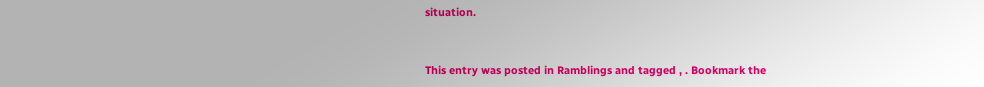situation.


This entry was posted in Ramblings and tagged , . Bookmark the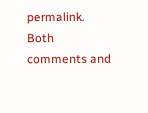permalink. Both comments and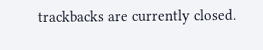trackbacks are currently closed.